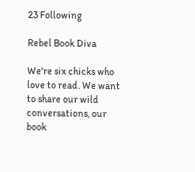23 Following

Rebel Book Diva

We're six chicks who love to read. We want to share our wild conversations, our book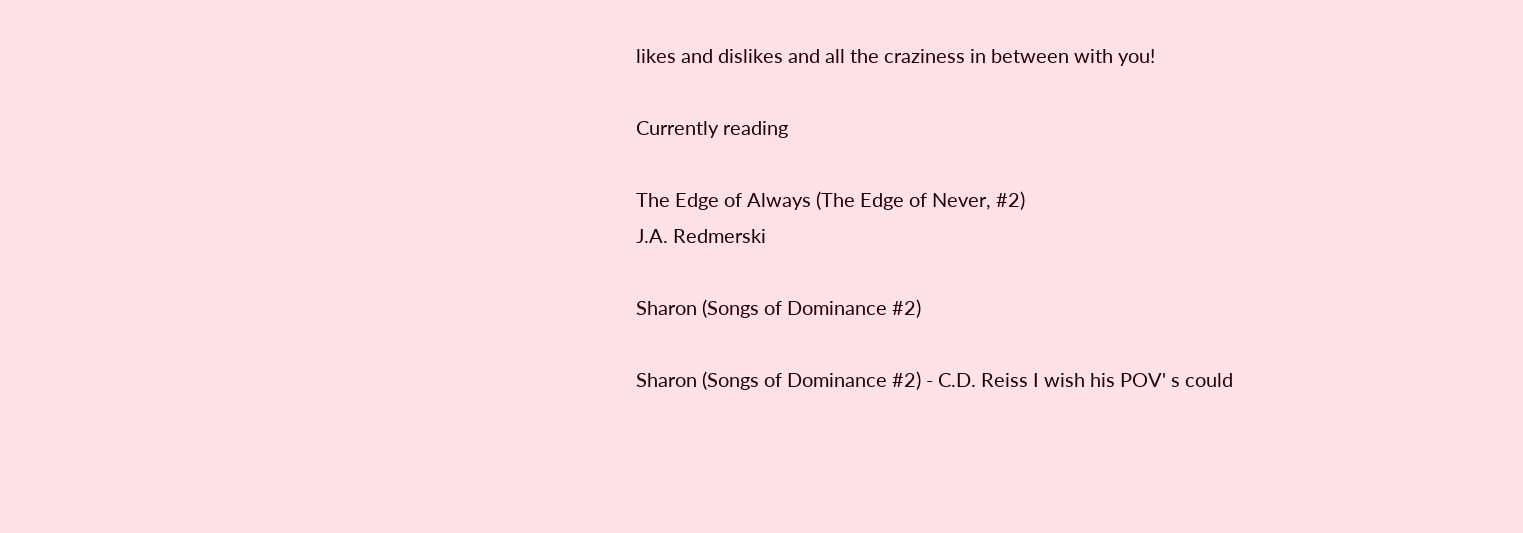likes and dislikes and all the craziness in between with you!

Currently reading

The Edge of Always (The Edge of Never, #2)
J.A. Redmerski

Sharon (Songs of Dominance #2)

Sharon (Songs of Dominance #2) - C.D. Reiss I wish his POV' s could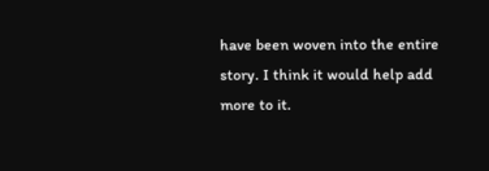have been woven into the entire story. I think it would help add more to it.